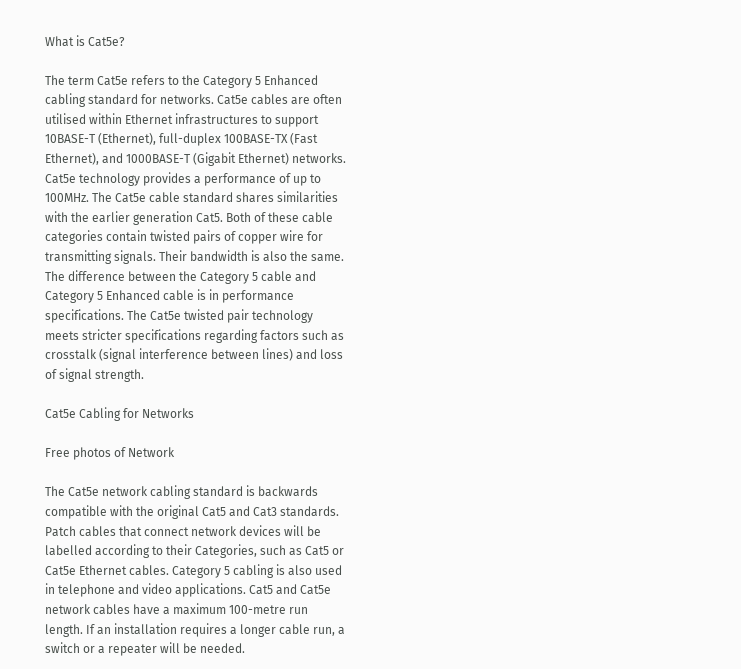What is Cat5e?

The term Cat5e refers to the Category 5 Enhanced cabling standard for networks. Cat5e cables are often utilised within Ethernet infrastructures to support 10BASE-T (Ethernet), full-duplex 100BASE-TX (Fast Ethernet), and 1000BASE-T (Gigabit Ethernet) networks. Cat5e technology provides a performance of up to 100MHz. The Cat5e cable standard shares similarities with the earlier generation Cat5. Both of these cable categories contain twisted pairs of copper wire for transmitting signals. Their bandwidth is also the same. The difference between the Category 5 cable and Category 5 Enhanced cable is in performance specifications. The Cat5e twisted pair technology meets stricter specifications regarding factors such as crosstalk (signal interference between lines) and loss of signal strength.

Cat5e Cabling for Networks

Free photos of Network

The Cat5e network cabling standard is backwards compatible with the original Cat5 and Cat3 standards. Patch cables that connect network devices will be labelled according to their Categories, such as Cat5 or Cat5e Ethernet cables. Category 5 cabling is also used in telephone and video applications. Cat5 and Cat5e network cables have a maximum 100-metre run length. If an installation requires a longer cable run, a switch or a repeater will be needed.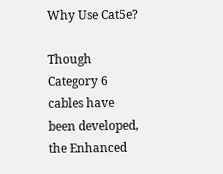Why Use Cat5e?

Though Category 6 cables have been developed, the Enhanced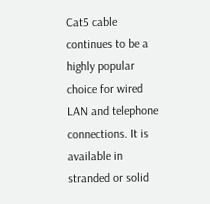Cat5 cable continues to be a highly popular choice for wired LAN and telephone connections. It is available in stranded or solid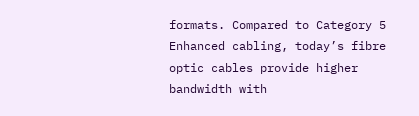formats. Compared to Category 5 Enhanced cabling, today’s fibre optic cables provide higher bandwidth with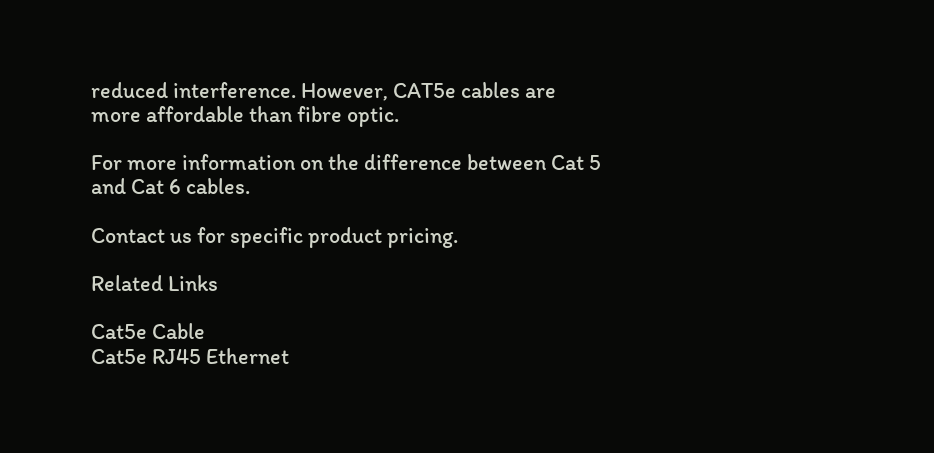reduced interference. However, CAT5e cables are more affordable than fibre optic.

For more information on the difference between Cat 5 and Cat 6 cables.

Contact us for specific product pricing.

Related Links

Cat5e Cable
Cat5e RJ45 Ethernet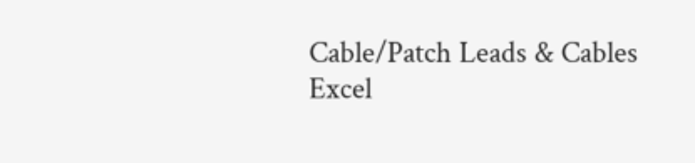Cable/Patch Leads & Cables
Excel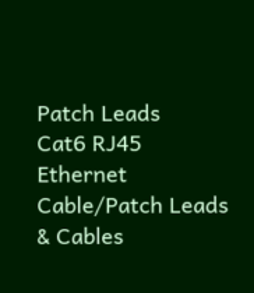Patch Leads
Cat6 RJ45 Ethernet Cable/Patch Leads & Cables